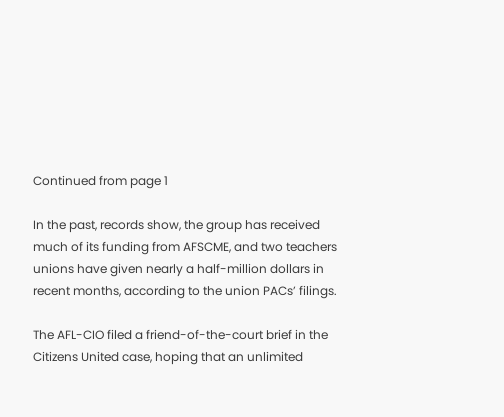Continued from page 1

In the past, records show, the group has received much of its funding from AFSCME, and two teachers unions have given nearly a half-million dollars in recent months, according to the union PACs’ filings.

The AFL-CIO filed a friend-of-the-court brief in the Citizens United case, hoping that an unlimited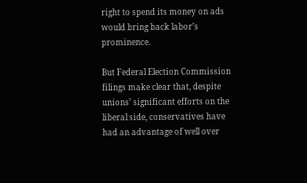right to spend its money on ads would bring back labor’s prominence.

But Federal Election Commission filings make clear that, despite unions’ significant efforts on the liberal side, conservatives have had an advantage of well over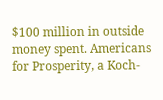$100 million in outside money spent. Americans for Prosperity, a Koch-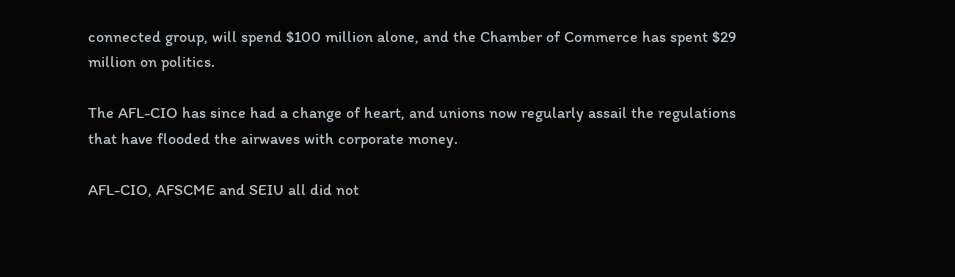connected group, will spend $100 million alone, and the Chamber of Commerce has spent $29 million on politics.

The AFL-CIO has since had a change of heart, and unions now regularly assail the regulations that have flooded the airwaves with corporate money.

AFL-CIO, AFSCME and SEIU all did not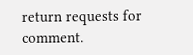return requests for comment.